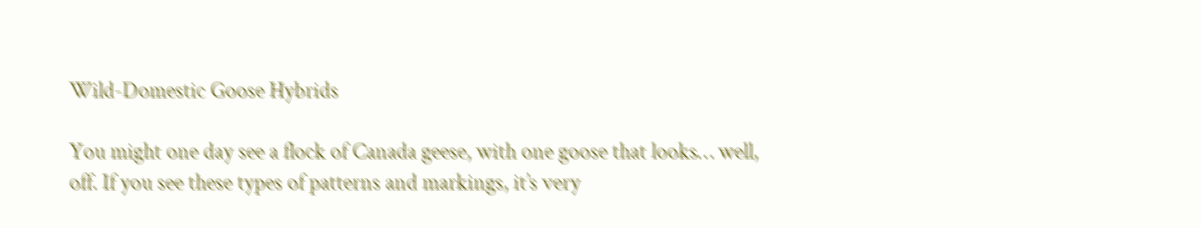Wild-Domestic Goose Hybrids

You might one day see a flock of Canada geese, with one goose that looks… well, off. If you see these types of patterns and markings, it’s very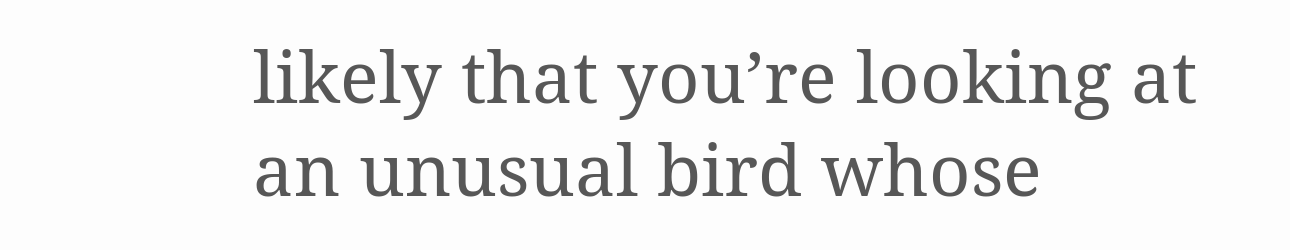likely that you’re looking at an unusual bird whose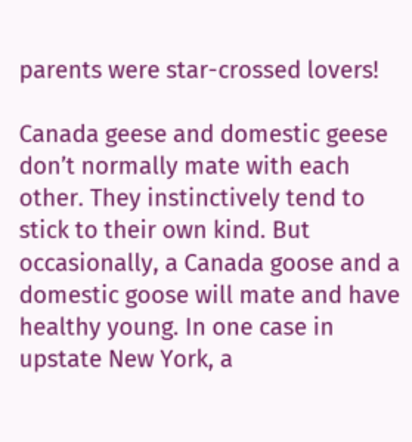parents were star-crossed lovers!

Canada geese and domestic geese don’t normally mate with each other. They instinctively tend to stick to their own kind. But occasionally, a Canada goose and a domestic goose will mate and have healthy young. In one case in upstate New York, a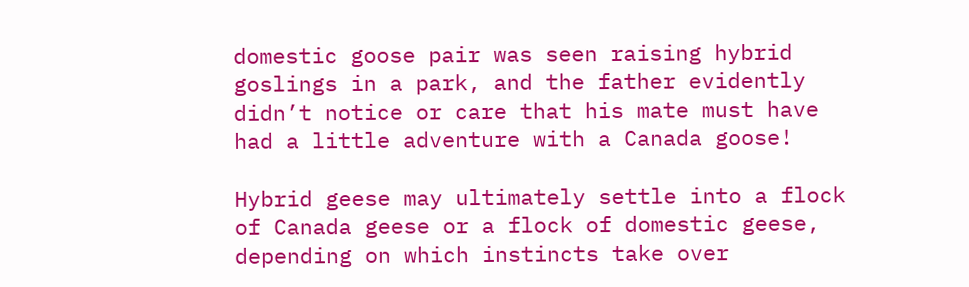domestic goose pair was seen raising hybrid goslings in a park, and the father evidently didn’t notice or care that his mate must have had a little adventure with a Canada goose!

Hybrid geese may ultimately settle into a flock of Canada geese or a flock of domestic geese, depending on which instincts take over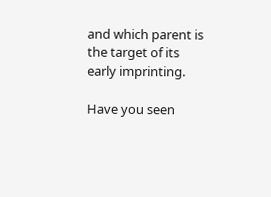and which parent is the target of its early imprinting.

Have you seen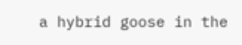a hybrid goose in the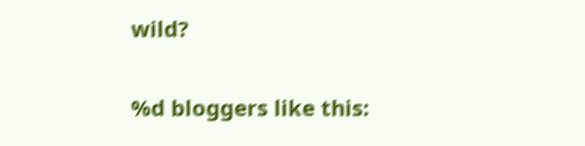wild?

%d bloggers like this: